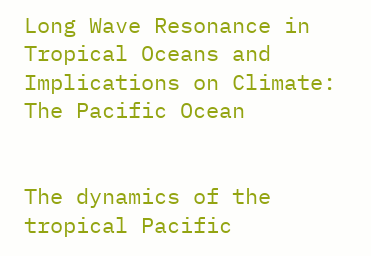Long Wave Resonance in Tropical Oceans and Implications on Climate: The Pacific Ocean


The dynamics of the tropical Pacific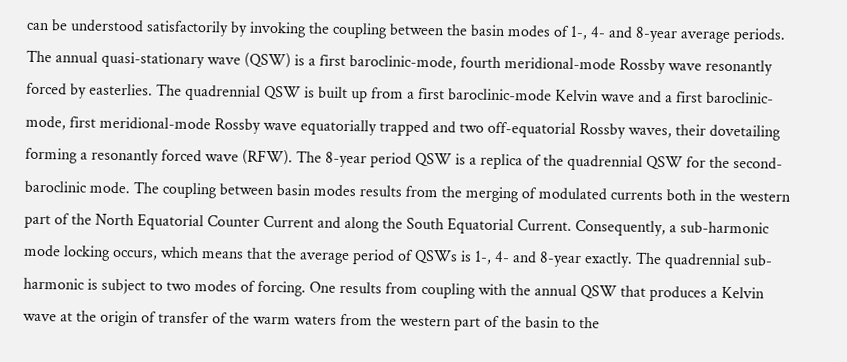can be understood satisfactorily by invoking the coupling between the basin modes of 1-, 4- and 8-year average periods. The annual quasi-stationary wave (QSW) is a first baroclinic-mode, fourth meridional-mode Rossby wave resonantly forced by easterlies. The quadrennial QSW is built up from a first baroclinic-mode Kelvin wave and a first baroclinic-mode, first meridional-mode Rossby wave equatorially trapped and two off-equatorial Rossby waves, their dovetailing forming a resonantly forced wave (RFW). The 8-year period QSW is a replica of the quadrennial QSW for the second-baroclinic mode. The coupling between basin modes results from the merging of modulated currents both in the western part of the North Equatorial Counter Current and along the South Equatorial Current. Consequently, a sub-harmonic mode locking occurs, which means that the average period of QSWs is 1-, 4- and 8-year exactly. The quadrennial sub-harmonic is subject to two modes of forcing. One results from coupling with the annual QSW that produces a Kelvin wave at the origin of transfer of the warm waters from the western part of the basin to the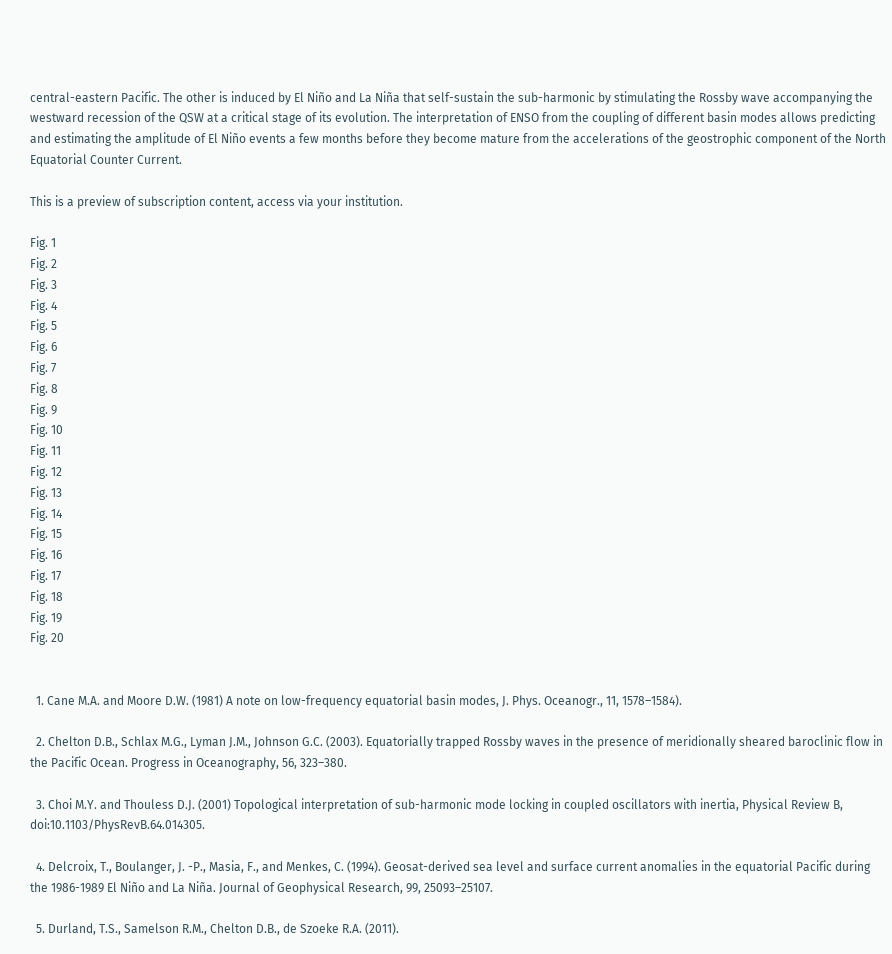central-eastern Pacific. The other is induced by El Niño and La Niña that self-sustain the sub-harmonic by stimulating the Rossby wave accompanying the westward recession of the QSW at a critical stage of its evolution. The interpretation of ENSO from the coupling of different basin modes allows predicting and estimating the amplitude of El Niño events a few months before they become mature from the accelerations of the geostrophic component of the North Equatorial Counter Current.

This is a preview of subscription content, access via your institution.

Fig. 1
Fig. 2
Fig. 3
Fig. 4
Fig. 5
Fig. 6
Fig. 7
Fig. 8
Fig. 9
Fig. 10
Fig. 11
Fig. 12
Fig. 13
Fig. 14
Fig. 15
Fig. 16
Fig. 17
Fig. 18
Fig. 19
Fig. 20


  1. Cane M.A. and Moore D.W. (1981) A note on low-frequency equatorial basin modes, J. Phys. Oceanogr., 11, 1578–1584).

  2. Chelton D.B., Schlax M.G., Lyman J.M., Johnson G.C. (2003). Equatorially trapped Rossby waves in the presence of meridionally sheared baroclinic flow in the Pacific Ocean. Progress in Oceanography, 56, 323–380.

  3. Choi M.Y. and Thouless D.J. (2001) Topological interpretation of sub-harmonic mode locking in coupled oscillators with inertia, Physical Review B, doi:10.1103/PhysRevB.64.014305.

  4. Delcroix, T., Boulanger, J. -P., Masia, F., and Menkes, C. (1994). Geosat-derived sea level and surface current anomalies in the equatorial Pacific during the 1986-1989 El Niño and La Niña. Journal of Geophysical Research, 99, 25093–25107.

  5. Durland, T.S., Samelson R.M., Chelton D.B., de Szoeke R.A. (2011).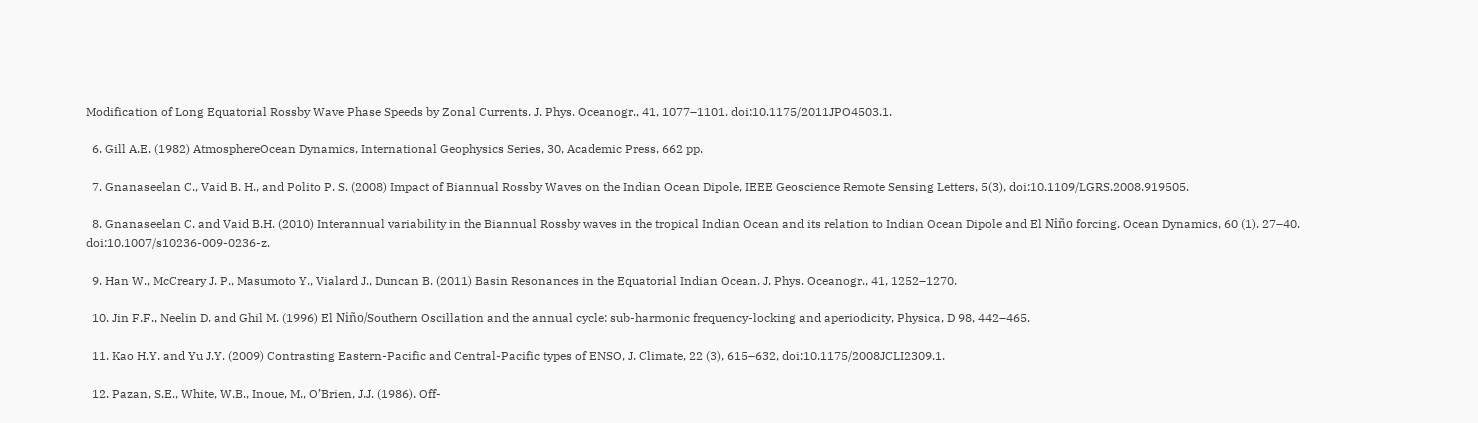Modification of Long Equatorial Rossby Wave Phase Speeds by Zonal Currents. J. Phys. Oceanogr., 41, 1077–1101. doi:10.1175/2011JPO4503.1.

  6. Gill A.E. (1982) AtmosphereOcean Dynamics, International Geophysics Series, 30, Academic Press, 662 pp.

  7. Gnanaseelan C., Vaid B. H., and Polito P. S. (2008) Impact of Biannual Rossby Waves on the Indian Ocean Dipole, IEEE Geoscience Remote Sensing Letters, 5(3), doi:10.1109/LGRS.2008.919505.

  8. Gnanaseelan C. and Vaid B.H. (2010) Interannual variability in the Biannual Rossby waves in the tropical Indian Ocean and its relation to Indian Ocean Dipole and El Niño forcing. Ocean Dynamics, 60 (1). 27–40. doi:10.1007/s10236-009-0236-z.

  9. Han W., McCreary J. P., Masumoto Y., Vialard J., Duncan B. (2011) Basin Resonances in the Equatorial Indian Ocean. J. Phys. Oceanogr., 41, 1252–1270.

  10. Jin F.F., Neelin D. and Ghil M. (1996) El Niño/Southern Oscillation and the annual cycle: sub-harmonic frequency-locking and aperiodicity, Physica, D 98, 442–465.

  11. Kao H.Y. and Yu J.Y. (2009) Contrasting Eastern-Pacific and Central-Pacific types of ENSO, J. Climate, 22 (3), 615–632, doi:10.1175/2008JCLI2309.1.

  12. Pazan, S.E., White, W.B., Inoue, M., O’Brien, J.J. (1986). Off-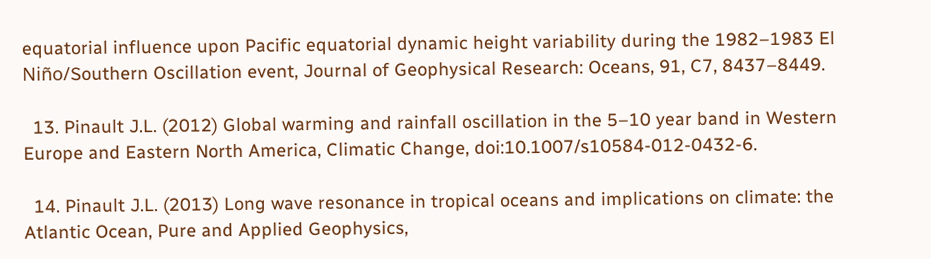equatorial influence upon Pacific equatorial dynamic height variability during the 1982–1983 El Niño/Southern Oscillation event, Journal of Geophysical Research: Oceans, 91, C7, 8437–8449.

  13. Pinault J.L. (2012) Global warming and rainfall oscillation in the 5–10 year band in Western Europe and Eastern North America, Climatic Change, doi:10.1007/s10584-012-0432-6.

  14. Pinault J.L. (2013) Long wave resonance in tropical oceans and implications on climate: the Atlantic Ocean, Pure and Applied Geophysics,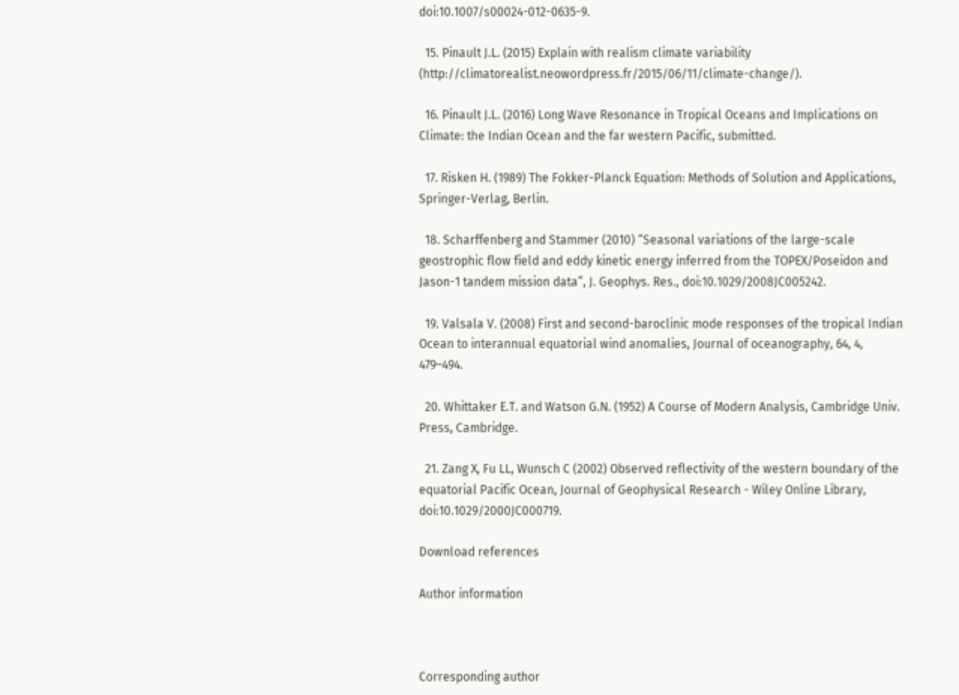doi:10.1007/s00024-012-0635-9.

  15. Pinault J.L. (2015) Explain with realism climate variability (http://climatorealist.neowordpress.fr/2015/06/11/climate-change/).

  16. Pinault J.L. (2016) Long Wave Resonance in Tropical Oceans and Implications on Climate: the Indian Ocean and the far western Pacific, submitted.

  17. Risken H. (1989) The Fokker-Planck Equation: Methods of Solution and Applications, Springer-Verlag, Berlin.

  18. Scharffenberg and Stammer (2010) “Seasonal variations of the large-scale geostrophic flow field and eddy kinetic energy inferred from the TOPEX/Poseidon and Jason-1 tandem mission data”, J. Geophys. Res., doi:10.1029/2008JC005242.

  19. Valsala V. (2008) First and second-baroclinic mode responses of the tropical Indian Ocean to interannual equatorial wind anomalies, Journal of oceanography, 64, 4, 479–494.

  20. Whittaker E.T. and Watson G.N. (1952) A Course of Modern Analysis, Cambridge Univ. Press, Cambridge.

  21. Zang X, Fu LL, Wunsch C (2002) Observed reflectivity of the western boundary of the equatorial Pacific Ocean, Journal of Geophysical Research - Wiley Online Library, doi:10.1029/2000JC000719.

Download references

Author information



Corresponding author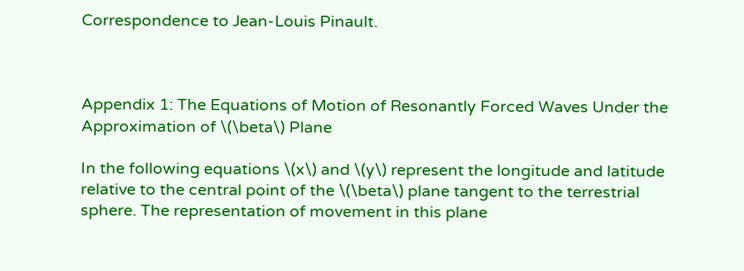Correspondence to Jean-Louis Pinault.



Appendix 1: The Equations of Motion of Resonantly Forced Waves Under the Approximation of \(\beta\) Plane

In the following equations \(x\) and \(y\) represent the longitude and latitude relative to the central point of the \(\beta\) plane tangent to the terrestrial sphere. The representation of movement in this plane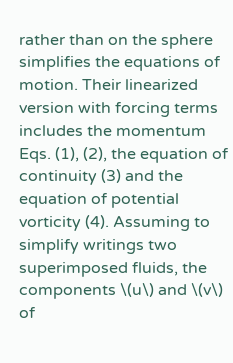rather than on the sphere simplifies the equations of motion. Their linearized version with forcing terms includes the momentum Eqs. (1), (2), the equation of continuity (3) and the equation of potential vorticity (4). Assuming to simplify writings two superimposed fluids, the components \(u\) and \(v\) of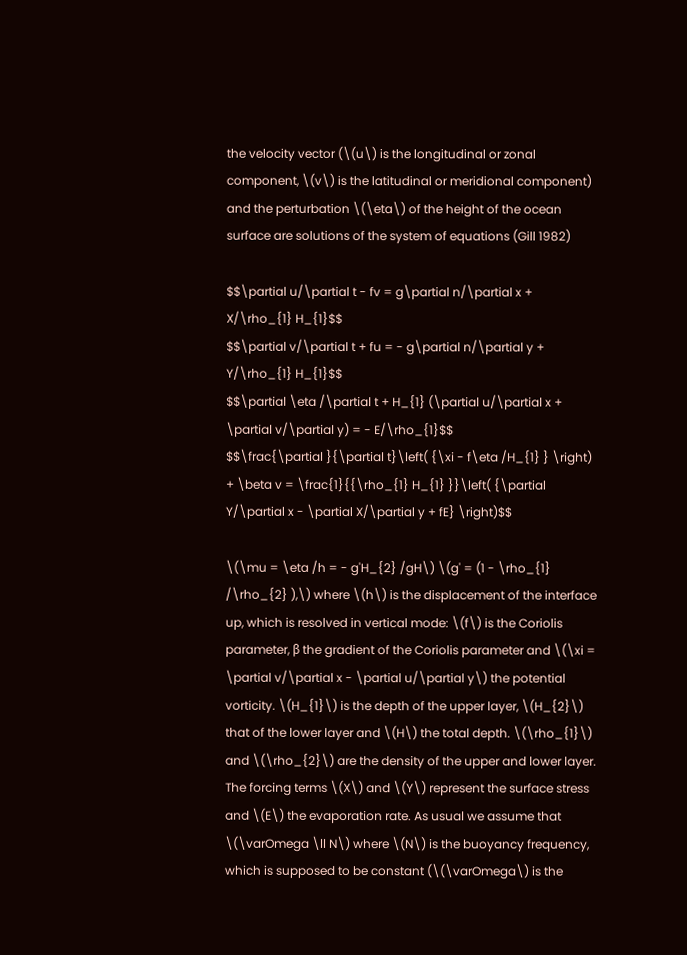the velocity vector (\(u\) is the longitudinal or zonal component, \(v\) is the latitudinal or meridional component) and the perturbation \(\eta\) of the height of the ocean surface are solutions of the system of equations (Gill 1982)

$$\partial u/\partial t - fv = g\partial n/\partial x + X/\rho_{1} H_{1}$$
$$\partial v/\partial t + fu = - g\partial n/\partial y + Y/\rho_{1} H_{1}$$
$$\partial \eta /\partial t + H_{1} (\partial u/\partial x + \partial v/\partial y) = - E/\rho_{1}$$
$$\frac{\partial }{\partial t}\left( {\xi - f\eta /H_{1} } \right) + \beta v = \frac{1}{{\rho_{1} H_{1} }}\left( {\partial Y/\partial x - \partial X/\partial y + fE} \right)$$

\(\mu = \eta /h = - g'H_{2} /gH\) \(g' = (1 - \rho_{1} /\rho_{2} ),\) where \(h\) is the displacement of the interface up, which is resolved in vertical mode: \(f\) is the Coriolis parameter, β the gradient of the Coriolis parameter and \(\xi = \partial v/\partial x - \partial u/\partial y\) the potential vorticity. \(H_{1}\) is the depth of the upper layer, \(H_{2}\) that of the lower layer and \(H\) the total depth. \(\rho_{1}\) and \(\rho_{2}\) are the density of the upper and lower layer. The forcing terms \(X\) and \(Y\) represent the surface stress and \(E\) the evaporation rate. As usual we assume that \(\varOmega \ll N\) where \(N\) is the buoyancy frequency, which is supposed to be constant (\(\varOmega\) is the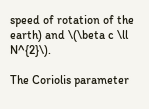speed of rotation of the earth) and \(\beta c \ll N^{2}\).

The Coriolis parameter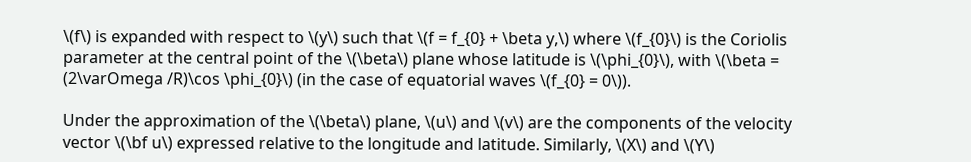\(f\) is expanded with respect to \(y\) such that \(f = f_{0} + \beta y,\) where \(f_{0}\) is the Coriolis parameter at the central point of the \(\beta\) plane whose latitude is \(\phi_{0}\), with \(\beta = (2\varOmega /R)\cos \phi_{0}\) (in the case of equatorial waves \(f_{0} = 0\)).

Under the approximation of the \(\beta\) plane, \(u\) and \(v\) are the components of the velocity vector \(\bf u\) expressed relative to the longitude and latitude. Similarly, \(X\) and \(Y\)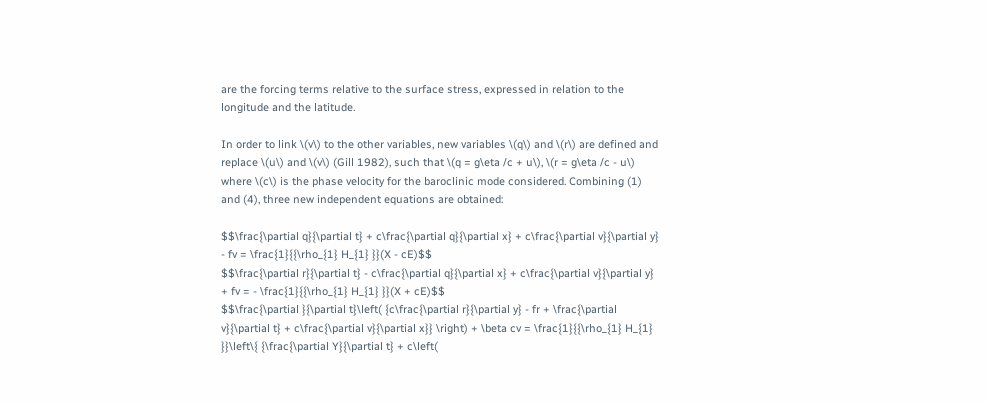are the forcing terms relative to the surface stress, expressed in relation to the longitude and the latitude.

In order to link \(v\) to the other variables, new variables \(q\) and \(r\) are defined and replace \(u\) and \(v\) (Gill 1982), such that \(q = g\eta /c + u\), \(r = g\eta /c - u\) where \(c\) is the phase velocity for the baroclinic mode considered. Combining (1) and (4), three new independent equations are obtained:

$$\frac{\partial q}{\partial t} + c\frac{\partial q}{\partial x} + c\frac{\partial v}{\partial y} - fv = \frac{1}{{\rho_{1} H_{1} }}(X - cE)$$
$$\frac{\partial r}{\partial t} - c\frac{\partial q}{\partial x} + c\frac{\partial v}{\partial y} + fv = - \frac{1}{{\rho_{1} H_{1} }}(X + cE)$$
$$\frac{\partial }{\partial t}\left( {c\frac{\partial r}{\partial y} - fr + \frac{\partial v}{\partial t} + c\frac{\partial v}{\partial x}} \right) + \beta cv = \frac{1}{{\rho_{1} H_{1} }}\left\{ {\frac{\partial Y}{\partial t} + c\left(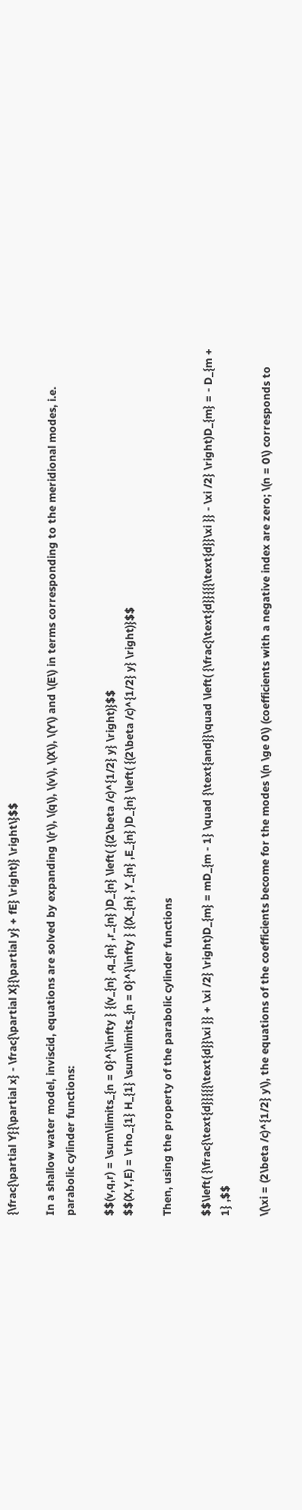{\frac{\partial Y}{\partial x} - \frac{\partial X}{\partial y} + fE} \right)} \right\}$$

In a shallow water model, inviscid, equations are solved by expanding \(r\), \(q\), \(v\), \(X\), \(Y\) and \(E\) in terms corresponding to the meridional modes, i.e. parabolic cylinder functions:

$$(v,q,r) = \sum\limits_{n = 0}^{\infty } {(v_{n} ,q_{n} ,r_{n} )D_{n} \left( {(2\beta /c)^{1/2} y} \right)}$$
$$(X,Y,E) = \rho_{1} H_{1} \sum\limits_{n = 0}^{\infty } {(X_{n} ,Y_{n} ,E_{n} )D_{n} \left( {(2\beta /c)^{1/2} y} \right)}$$

Then, using the property of the parabolic cylinder functions

$$\left( {\frac{\text{d}}{{{\text{d}}\xi }} + \xi /2} \right)D_{m} = mD_{m - 1} \quad {\text{and}}\quad \left( {\frac{\text{d}}{{{\text{d}}\xi }} - \xi /2} \right)D_{m} = - D_{m + 1} ,$$

\(\xi = (2\beta /c)^{1/2} y\), the equations of the coefficients become for the modes \(n \ge 0\) (coefficients with a negative index are zero; \(n = 0\) corresponds to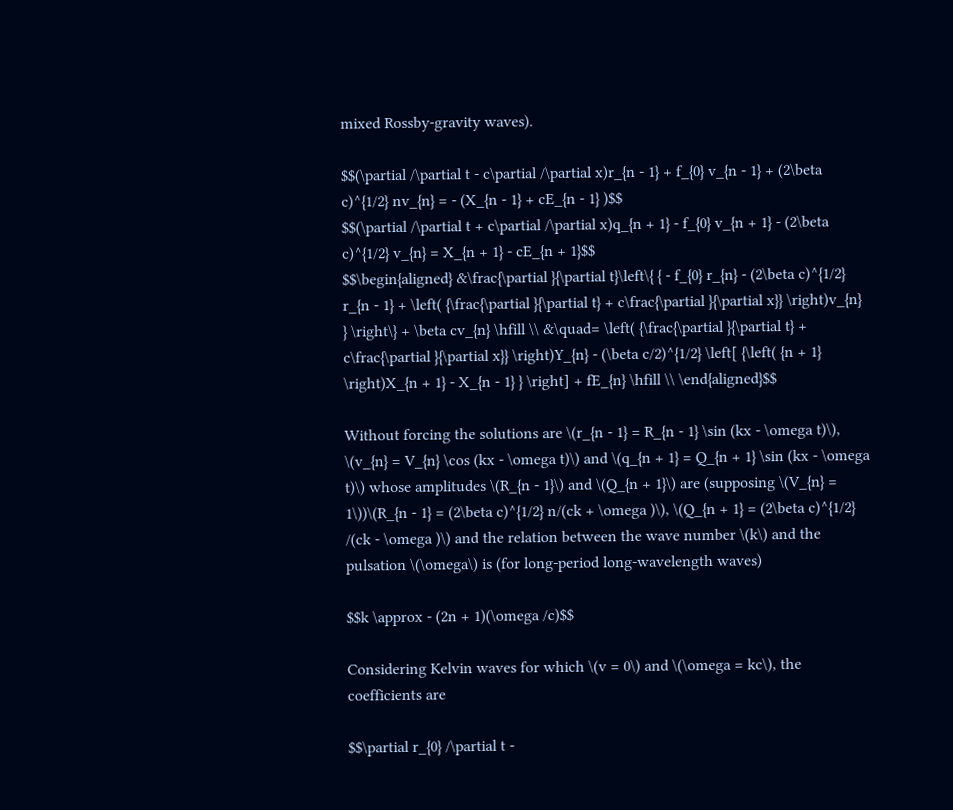mixed Rossby-gravity waves).

$$(\partial /\partial t - c\partial /\partial x)r_{n - 1} + f_{0} v_{n - 1} + (2\beta c)^{1/2} nv_{n} = - (X_{n - 1} + cE_{n - 1} )$$
$$(\partial /\partial t + c\partial /\partial x)q_{n + 1} - f_{0} v_{n + 1} - (2\beta c)^{1/2} v_{n} = X_{n + 1} - cE_{n + 1}$$
$$\begin{aligned} &\frac{\partial }{\partial t}\left\{ { - f_{0} r_{n} - (2\beta c)^{1/2} r_{n - 1} + \left( {\frac{\partial }{\partial t} + c\frac{\partial }{\partial x}} \right)v_{n} } \right\} + \beta cv_{n} \hfill \\ &\quad= \left( {\frac{\partial }{\partial t} + c\frac{\partial }{\partial x}} \right)Y_{n} - (\beta c/2)^{1/2} \left[ {\left( {n + 1} \right)X_{n + 1} - X_{n - 1} } \right] + fE_{n} \hfill \\ \end{aligned}$$

Without forcing the solutions are \(r_{n - 1} = R_{n - 1} \sin (kx - \omega t)\), \(v_{n} = V_{n} \cos (kx - \omega t)\) and \(q_{n + 1} = Q_{n + 1} \sin (kx - \omega t)\) whose amplitudes \(R_{n - 1}\) and \(Q_{n + 1}\) are (supposing \(V_{n} = 1\))\(R_{n - 1} = (2\beta c)^{1/2} n/(ck + \omega )\), \(Q_{n + 1} = (2\beta c)^{1/2} /(ck - \omega )\) and the relation between the wave number \(k\) and the pulsation \(\omega\) is (for long-period long-wavelength waves)

$$k \approx - (2n + 1)(\omega /c)$$

Considering Kelvin waves for which \(v = 0\) and \(\omega = kc\), the coefficients are

$$\partial r_{0} /\partial t -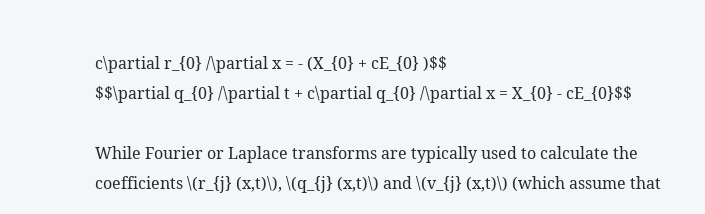c\partial r_{0} /\partial x = - (X_{0} + cE_{0} )$$
$$\partial q_{0} /\partial t + c\partial q_{0} /\partial x = X_{0} - cE_{0}$$

While Fourier or Laplace transforms are typically used to calculate the coefficients \(r_{j} (x,t)\), \(q_{j} (x,t)\) and \(v_{j} (x,t)\) (which assume that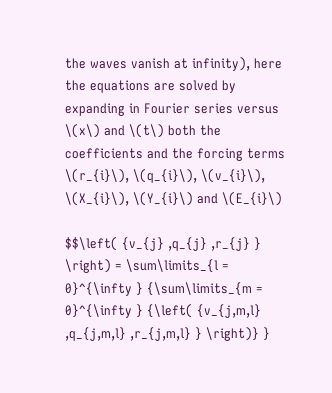the waves vanish at infinity), here the equations are solved by expanding in Fourier series versus \(x\) and \(t\) both the coefficients and the forcing terms \(r_{i}\), \(q_{i}\), \(v_{i}\), \(X_{i}\), \(Y_{i}\) and \(E_{i}\)

$$\left( {v_{j} ,q_{j} ,r_{j} } \right) = \sum\limits_{l = 0}^{\infty } {\sum\limits_{m = 0}^{\infty } {\left( {v_{j,m,l} ,q_{j,m,l} ,r_{j,m,l} } \right)} }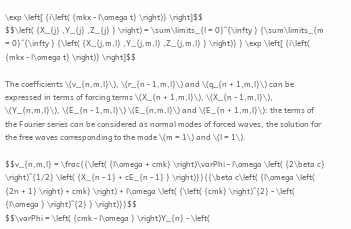\exp \left[ {i\left( {mkx - l\omega t} \right)} \right]$$
$$\left( {X_{j} ,Y_{j} ,Z_{j} } \right) = \sum\limits_{l = 0}^{\infty } {\sum\limits_{m = 0}^{\infty } {\left( {X_{j,m,l} ,Y_{j,m,l} ,Z_{j,m,l} } \right)} } \exp \left[ {i\left( {mkx - l\omega t} \right)} \right]$$

The coefficients \(v_{n,m,l}\), \(r_{n - 1,m,l}\) and \(q_{n + 1,m,l}\) can be expressed in terms of forcing terms \(X_{n + 1,m,l}\), \(X_{n - 1,m,l}\), \(Y_{n,m,l}\), \(E_{n - 1,m,l}\) \(E_{n,m,l}\) and \(E_{n + 1,m,l}\): the terms of the Fourier series can be considered as normal modes of forced waves, the solution for the free waves corresponding to the mode \(m = 1\) and \(l = 1\).

$$v_{n,m,l} = \frac{{\left( {l\omega + cmk} \right)\varPhi - l\omega \left( {2\beta c} \right)^{1/2} \left( {X_{n - 1} + cE_{n - 1} } \right)}}{{\beta c\left( {l\omega \left( {2n + 1} \right) + cmk} \right) + l\omega \left( {\left( {cmk} \right)^{2} - \left( {l\omega } \right)^{2} } \right)}}$$
$$\varPhi = \left( {cmk - l\omega } \right)Y_{n} - \left(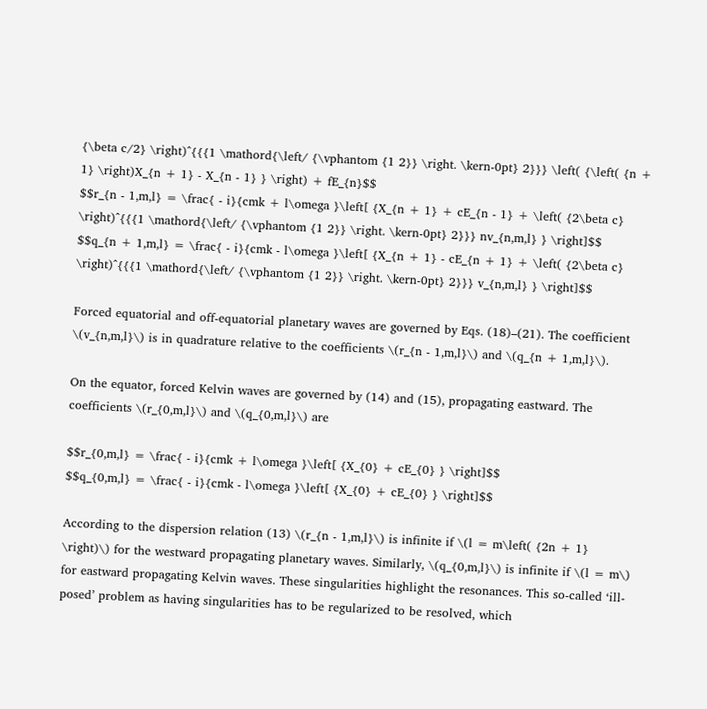{\beta c/2} \right)^{{{1 \mathord{\left/ {\vphantom {1 2}} \right. \kern-0pt} 2}}} \left( {\left( {n + 1} \right)X_{n + 1} - X_{n - 1} } \right) + fE_{n}$$
$$r_{n - 1,m,l} = \frac{ - i}{cmk + l\omega }\left[ {X_{n + 1} + cE_{n - 1} + \left( {2\beta c} \right)^{{{1 \mathord{\left/ {\vphantom {1 2}} \right. \kern-0pt} 2}}} nv_{n,m,l} } \right]$$
$$q_{n + 1,m,l} = \frac{ - i}{cmk - l\omega }\left[ {X_{n + 1} - cE_{n + 1} + \left( {2\beta c} \right)^{{{1 \mathord{\left/ {\vphantom {1 2}} \right. \kern-0pt} 2}}} v_{n,m,l} } \right]$$

Forced equatorial and off-equatorial planetary waves are governed by Eqs. (18)–(21). The coefficient \(v_{n,m,l}\) is in quadrature relative to the coefficients \(r_{n - 1,m,l}\) and \(q_{n + 1,m,l}\).

On the equator, forced Kelvin waves are governed by (14) and (15), propagating eastward. The coefficients \(r_{0,m,l}\) and \(q_{0,m,l}\) are

$$r_{0,m,l} = \frac{ - i}{cmk + l\omega }\left[ {X_{0} + cE_{0} } \right]$$
$$q_{0,m,l} = \frac{ - i}{cmk - l\omega }\left[ {X_{0} + cE_{0} } \right]$$

According to the dispersion relation (13) \(r_{n - 1,m,l}\) is infinite if \(l = m\left( {2n + 1} \right)\) for the westward propagating planetary waves. Similarly, \(q_{0,m,l}\) is infinite if \(l = m\) for eastward propagating Kelvin waves. These singularities highlight the resonances. This so-called ‘ill-posed’ problem as having singularities has to be regularized to be resolved, which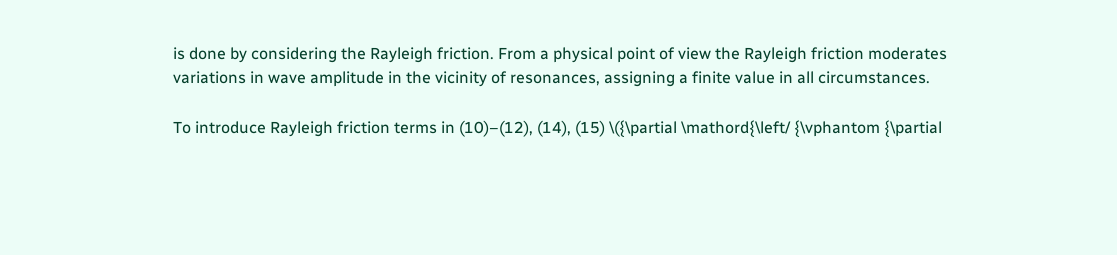is done by considering the Rayleigh friction. From a physical point of view the Rayleigh friction moderates variations in wave amplitude in the vicinity of resonances, assigning a finite value in all circumstances.

To introduce Rayleigh friction terms in (10)–(12), (14), (15) \({\partial \mathord{\left/ {\vphantom {\partial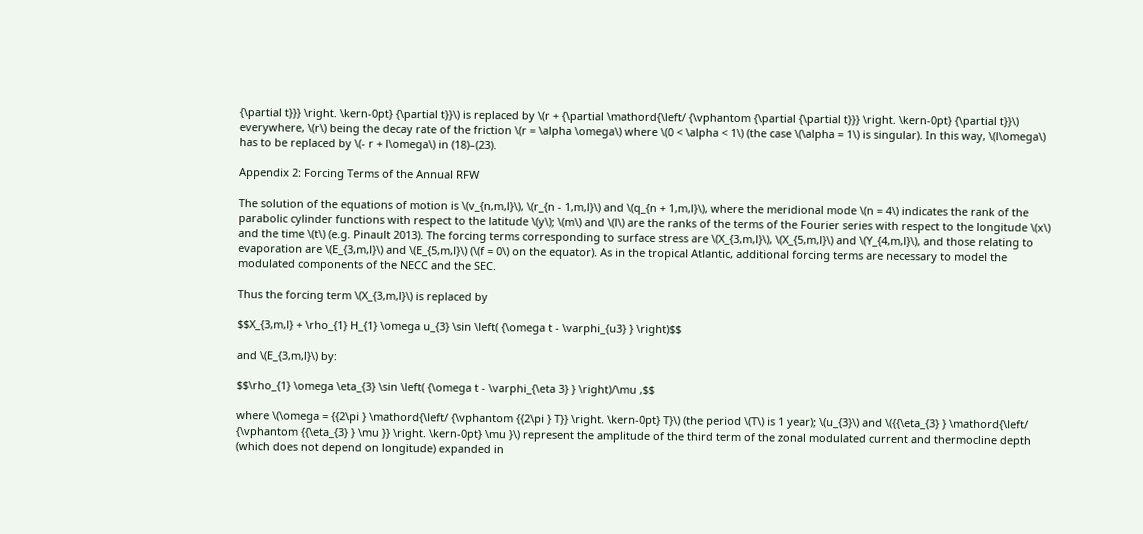{\partial t}}} \right. \kern-0pt} {\partial t}}\) is replaced by \(r + {\partial \mathord{\left/ {\vphantom {\partial {\partial t}}} \right. \kern-0pt} {\partial t}}\) everywhere, \(r\) being the decay rate of the friction \(r = \alpha \omega\) where \(0 < \alpha < 1\) (the case \(\alpha = 1\) is singular). In this way, \(l\omega\) has to be replaced by \(- r + l\omega\) in (18)–(23).

Appendix 2: Forcing Terms of the Annual RFW

The solution of the equations of motion is \(v_{n,m,l}\), \(r_{n - 1,m,l}\) and \(q_{n + 1,m,l}\), where the meridional mode \(n = 4\) indicates the rank of the parabolic cylinder functions with respect to the latitude \(y\); \(m\) and \(l\) are the ranks of the terms of the Fourier series with respect to the longitude \(x\) and the time \(t\) (e.g. Pinault 2013). The forcing terms corresponding to surface stress are \(X_{3,m,l}\), \(X_{5,m,l}\) and \(Y_{4,m,l}\), and those relating to evaporation are \(E_{3,m,l}\) and \(E_{5,m,l}\) (\(f = 0\) on the equator). As in the tropical Atlantic, additional forcing terms are necessary to model the modulated components of the NECC and the SEC.

Thus the forcing term \(X_{3,m,l}\) is replaced by

$$X_{3,m,l} + \rho_{1} H_{1} \omega u_{3} \sin \left( {\omega t - \varphi_{u3} } \right)$$

and \(E_{3,m,l}\) by:

$$\rho_{1} \omega \eta_{3} \sin \left( {\omega t - \varphi_{\eta 3} } \right)/\mu ,$$

where \(\omega = {{2\pi } \mathord{\left/ {\vphantom {{2\pi } T}} \right. \kern-0pt} T}\) (the period \(T\) is 1 year); \(u_{3}\) and \({{\eta_{3} } \mathord{\left/ {\vphantom {{\eta_{3} } \mu }} \right. \kern-0pt} \mu }\) represent the amplitude of the third term of the zonal modulated current and thermocline depth (which does not depend on longitude) expanded in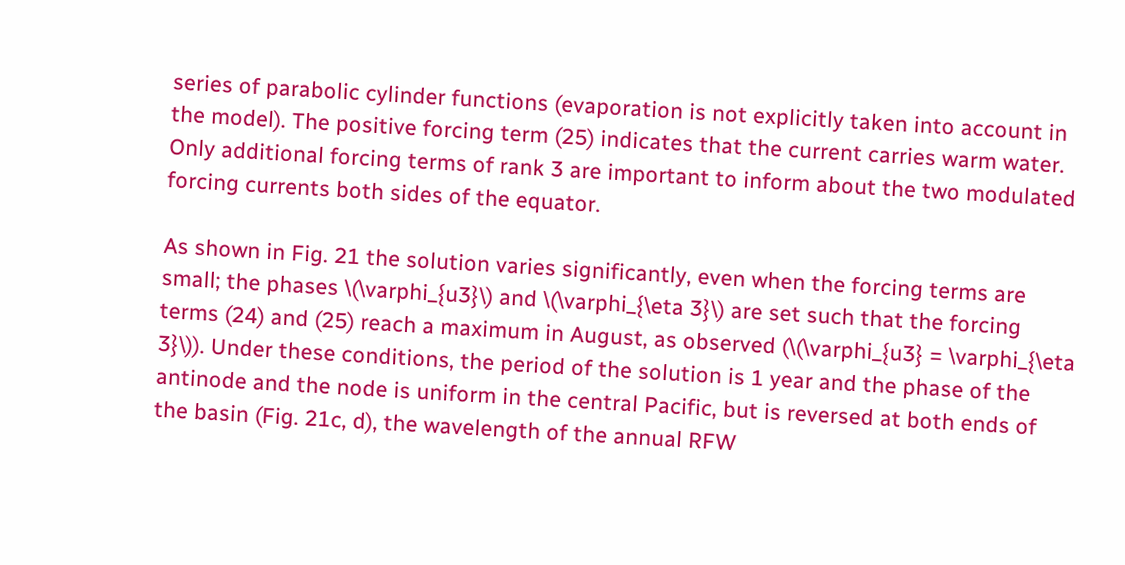series of parabolic cylinder functions (evaporation is not explicitly taken into account in the model). The positive forcing term (25) indicates that the current carries warm water. Only additional forcing terms of rank 3 are important to inform about the two modulated forcing currents both sides of the equator.

As shown in Fig. 21 the solution varies significantly, even when the forcing terms are small; the phases \(\varphi_{u3}\) and \(\varphi_{\eta 3}\) are set such that the forcing terms (24) and (25) reach a maximum in August, as observed (\(\varphi_{u3} = \varphi_{\eta 3}\)). Under these conditions, the period of the solution is 1 year and the phase of the antinode and the node is uniform in the central Pacific, but is reversed at both ends of the basin (Fig. 21c, d), the wavelength of the annual RFW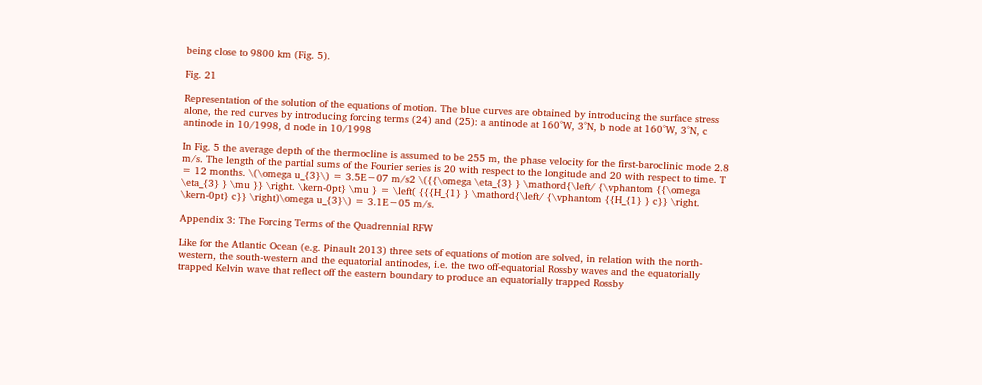being close to 9800 km (Fig. 5).

Fig. 21

Representation of the solution of the equations of motion. The blue curves are obtained by introducing the surface stress alone, the red curves by introducing forcing terms (24) and (25): a antinode at 160°W, 3°N, b node at 160°W, 3°N, c antinode in 10/1998, d node in 10/1998

In Fig. 5 the average depth of the thermocline is assumed to be 255 m, the phase velocity for the first-baroclinic mode 2.8 m/s. The length of the partial sums of the Fourier series is 20 with respect to the longitude and 20 with respect to time. T = 12 months. \(\omega u_{3}\) = 3.5E−07 m/s2 \({{\omega \eta_{3} } \mathord{\left/ {\vphantom {{\omega \eta_{3} } \mu }} \right. \kern-0pt} \mu } = \left( {{{H_{1} } \mathord{\left/ {\vphantom {{H_{1} } c}} \right. \kern-0pt} c}} \right)\omega u_{3}\) = 3.1E−05 m/s.

Appendix 3: The Forcing Terms of the Quadrennial RFW

Like for the Atlantic Ocean (e.g. Pinault 2013) three sets of equations of motion are solved, in relation with the north-western, the south-western and the equatorial antinodes, i.e. the two off-equatorial Rossby waves and the equatorially trapped Kelvin wave that reflect off the eastern boundary to produce an equatorially trapped Rossby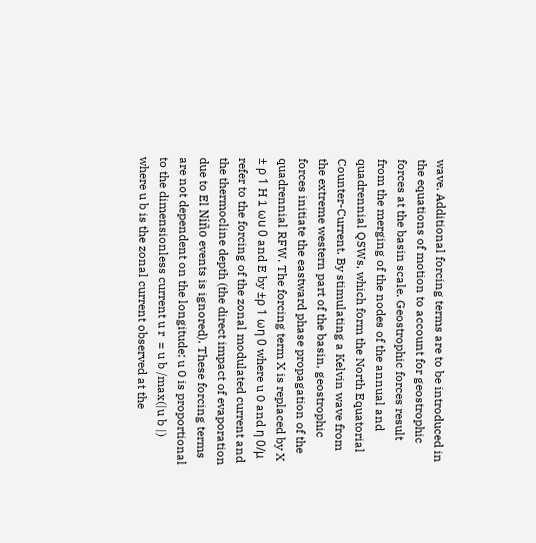wave. Additional forcing terms are to be introduced in the equations of motion to account for geostrophic forces at the basin scale. Geostrophic forces result from the merging of the nodes of the annual and quadrennial QSWs, which form the North Equatorial Counter-Current. By stimulating a Kelvin wave from the extreme western part of the basin, geostrophic forces initiate the eastward phase propagation of the quadrennial RFW. The forcing term X is replaced by X ± ρ 1 H 1 ωu 0 and E by ±ρ 1 ωη 0 where u 0 and η 0/μ refer to the forcing of the zonal modulated current and the thermocline depth (the direct impact of evaporation due to El Niño events is ignored). These forcing terms are not dependent on the longitude: u 0 is proportional to the dimensionless current u r  = u b /max(|u b |) where u b is the zonal current observed at the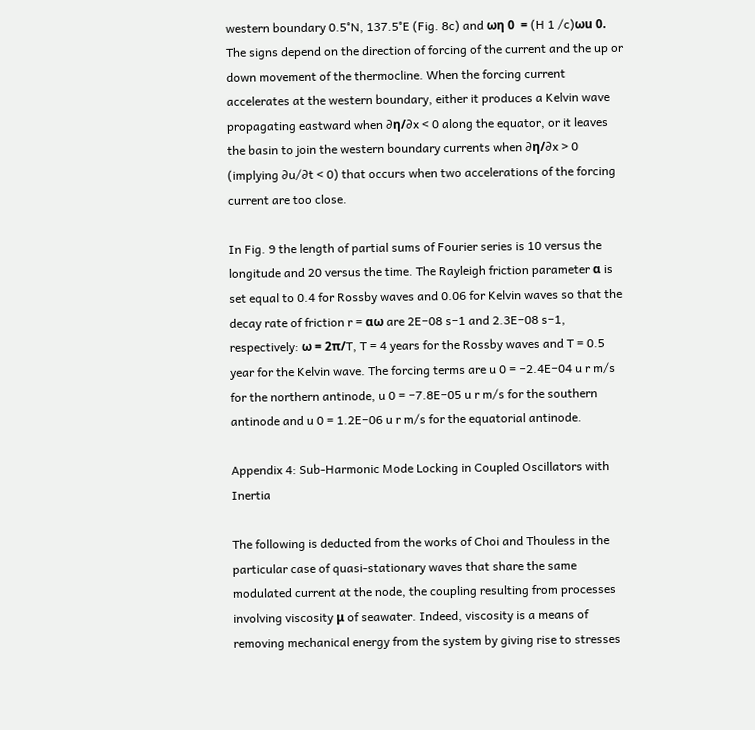western boundary 0.5°N, 137.5°E (Fig. 8c) and ωη 0  = (H 1 /c)ωu 0. The signs depend on the direction of forcing of the current and the up or down movement of the thermocline. When the forcing current accelerates at the western boundary, either it produces a Kelvin wave propagating eastward when ∂η/∂x < 0 along the equator, or it leaves the basin to join the western boundary currents when ∂η/∂x > 0 (implying ∂u/∂t < 0) that occurs when two accelerations of the forcing current are too close.

In Fig. 9 the length of partial sums of Fourier series is 10 versus the longitude and 20 versus the time. The Rayleigh friction parameter α is set equal to 0.4 for Rossby waves and 0.06 for Kelvin waves so that the decay rate of friction r = αω are 2E−08 s−1 and 2.3E−08 s−1, respectively: ω = 2π/T, T = 4 years for the Rossby waves and T = 0.5 year for the Kelvin wave. The forcing terms are u 0 = −2.4E−04 u r m/s for the northern antinode, u 0 = −7.8E−05 u r m/s for the southern antinode and u 0 = 1.2E−06 u r m/s for the equatorial antinode.

Appendix 4: Sub-Harmonic Mode Locking in Coupled Oscillators with Inertia

The following is deducted from the works of Choi and Thouless in the particular case of quasi-stationary waves that share the same modulated current at the node, the coupling resulting from processes involving viscosity μ of seawater. Indeed, viscosity is a means of removing mechanical energy from the system by giving rise to stresses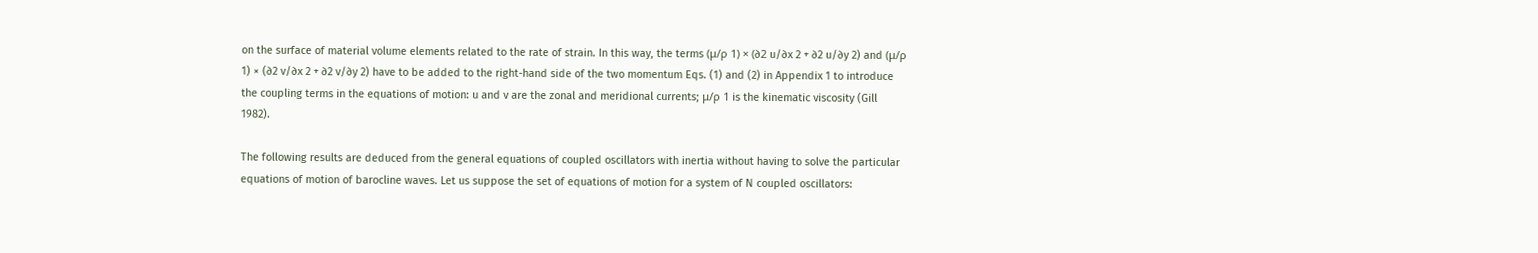on the surface of material volume elements related to the rate of strain. In this way, the terms (μ/ρ 1) × (∂2 u/∂x 2 + ∂2 u/∂y 2) and (μ/ρ 1) × (∂2 v/∂x 2 + ∂2 v/∂y 2) have to be added to the right-hand side of the two momentum Eqs. (1) and (2) in Appendix 1 to introduce the coupling terms in the equations of motion: u and v are the zonal and meridional currents; μ/ρ 1 is the kinematic viscosity (Gill 1982).

The following results are deduced from the general equations of coupled oscillators with inertia without having to solve the particular equations of motion of barocline waves. Let us suppose the set of equations of motion for a system of N coupled oscillators: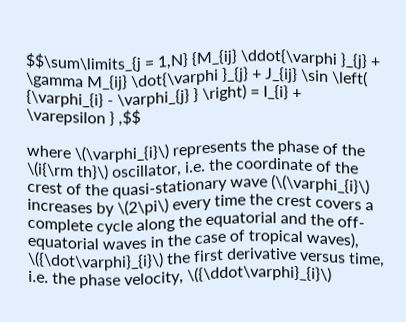$$\sum\limits_{j = 1,N} {M_{ij} \ddot{\varphi }_{j} + \gamma M_{ij} \dot{\varphi }_{j} + J_{ij} \sin \left( {\varphi_{i} - \varphi_{j} } \right) = I_{i} + \varepsilon } ,$$

where \(\varphi_{i}\) represents the phase of the \(i{\rm th}\) oscillator, i.e. the coordinate of the crest of the quasi-stationary wave (\(\varphi_{i}\) increases by \(2\pi\) every time the crest covers a complete cycle along the equatorial and the off-equatorial waves in the case of tropical waves), \({\dot\varphi}_{i}\) the first derivative versus time, i.e. the phase velocity, \({\ddot\varphi}_{i}\)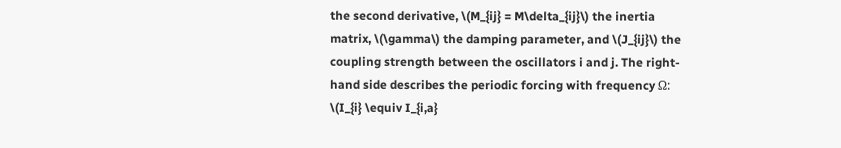the second derivative, \(M_{ij} = M\delta_{ij}\) the inertia matrix, \(\gamma\) the damping parameter, and \(J_{ij}\) the coupling strength between the oscillators i and j. The right-hand side describes the periodic forcing with frequency Ω: \(I_{i} \equiv I_{i,a}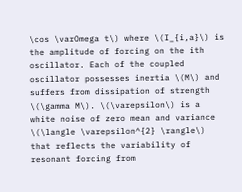\cos \varOmega t\) where \(I_{i,a}\) is the amplitude of forcing on the ith oscillator. Each of the coupled oscillator possesses inertia \(M\) and suffers from dissipation of strength \(\gamma M\). \(\varepsilon\) is a white noise of zero mean and variance \(\langle \varepsilon^{2} \rangle\) that reflects the variability of resonant forcing from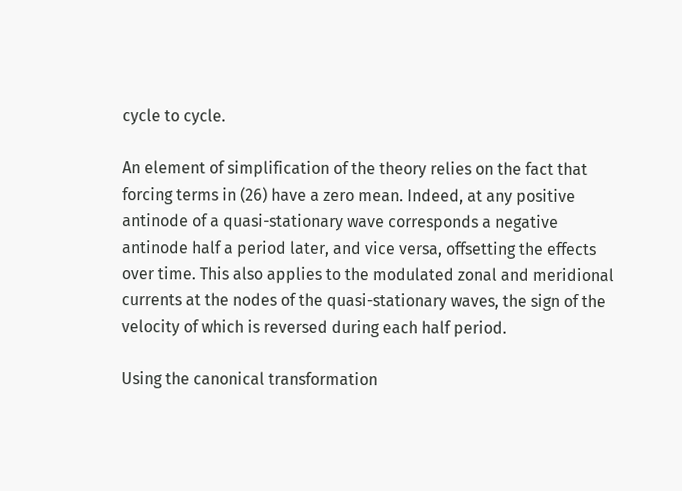cycle to cycle.

An element of simplification of the theory relies on the fact that forcing terms in (26) have a zero mean. Indeed, at any positive antinode of a quasi-stationary wave corresponds a negative antinode half a period later, and vice versa, offsetting the effects over time. This also applies to the modulated zonal and meridional currents at the nodes of the quasi-stationary waves, the sign of the velocity of which is reversed during each half period.

Using the canonical transformation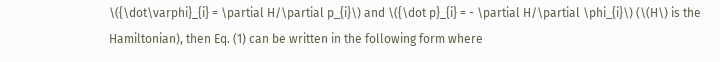\({\dot\varphi}_{i} = \partial H/\partial p_{i}\) and \({\dot p}_{i} = - \partial H/\partial \phi_{i}\) (\(H\) is the Hamiltonian), then Eq. (1) can be written in the following form where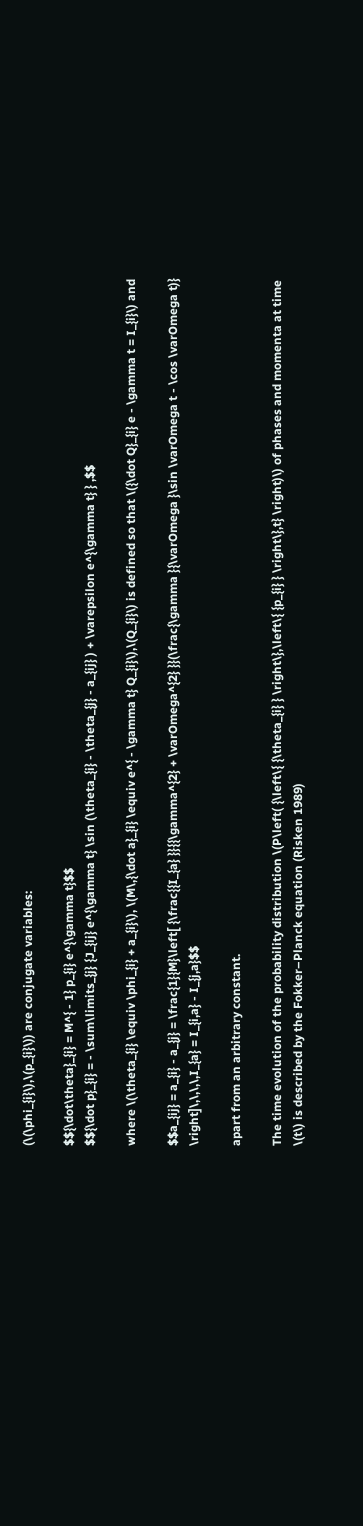(\(\phi_{i}\),\(p_{i}\)) are conjugate variables:

$${\dot\theta}_{i} = M^{ - 1} p_{i} e^{\gamma t}$$
$${\dot p}_{i} = - \sum\limits_{j} {J_{ij} e^{\gamma t} \sin (\theta_{i} - \theta_{j} - a_{ij} ) + \varepsilon e^{\gamma t} } ,$$

where \(\theta_{i} \equiv \phi_{i} + a_{i}\), \(M\,{\dot a}_{i} \equiv e^{ - \gamma t} Q_{i}\),\(Q_{i}\) is defined so that \({\dot Q}_{i} e - \gamma t = I_{i}\) and

$$a_{ij} = a_{i} - a_{j} = \frac{1}{M}\left[ {\frac{{I_{a} }}{{\gamma^{2} + \varOmega^{2} }}(\frac{\gamma }{\varOmega }\sin \varOmega t - \cos \varOmega t)} \right]\,\,\,\,I_{a} = I_{i,a} - I_{j,a}$$

apart from an arbitrary constant.

The time evolution of the probability distribution \(P\left( {\left\{ {\theta_{i} } \right\},\left\{ {p_{i} } \right\},t} \right)\) of phases and momenta at time \(t\) is described by the Fokker–Planck equation (Risken 1989)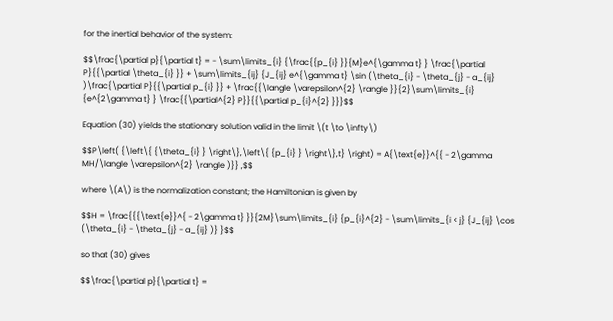for the inertial behavior of the system:

$$\frac{\partial p}{\partial t} = - \sum\limits_{i} {\frac{{p_{i} }}{M}e^{\gamma t} } \frac{\partial P}{{\partial \theta_{i} }} + \sum\limits_{ij} {J_{ij} e^{\gamma t} \sin (\theta_{i} - \theta_{j} - a_{ij} )\frac{\partial P}{{\partial p_{i} }} + \frac{{\langle \varepsilon^{2} \rangle }}{2}\sum\limits_{i} {e^{2\gamma t} } \frac{{\partial^{2} P}}{{\partial p_{i}^{2} }}}$$

Equation (30) yields the stationary solution valid in the limit \(t \to \infty\)

$$P\left( {\left\{ {\theta_{i} } \right\},\left\{ {p_{i} } \right\},t} \right) = A{\text{e}}^{{ - 2\gamma MH/\langle \varepsilon^{2} \rangle )}} ,$$

where \(A\) is the normalization constant; the Hamiltonian is given by

$$H = \frac{{{\text{e}}^{ - 2\gamma t} }}{2M}\sum\limits_{i} {p_{i}^{2} - \sum\limits_{i < j} {J_{ij} \cos (\theta_{i} - \theta_{j} - a_{ij} )} }$$

so that (30) gives

$$\frac{\partial p}{\partial t} =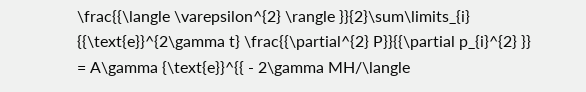\frac{{\langle \varepsilon^{2} \rangle }}{2}\sum\limits_{i} {{\text{e}}^{2\gamma t} \frac{{\partial^{2} P}}{{\partial p_{i}^{2} }} = A\gamma {\text{e}}^{{ - 2\gamma MH/\langle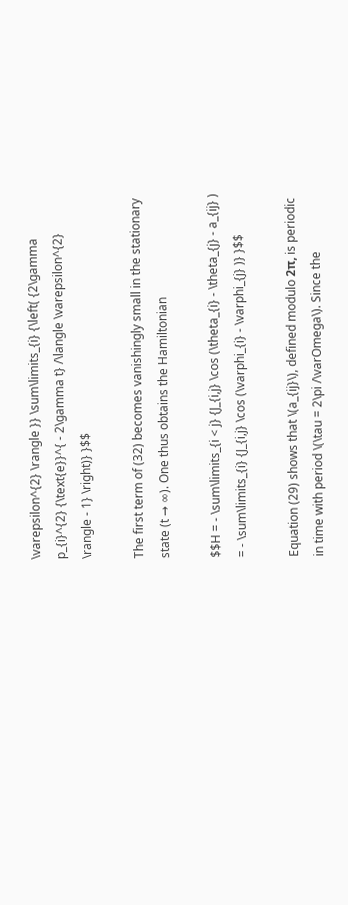\varepsilon^{2} \rangle }} \sum\limits_{i} {\left( {2\gamma p_{i}^{2} {\text{e}}^{ - 2\gamma t} /\langle \varepsilon^{2} \rangle - 1} \right)} }$$

The first term of (32) becomes vanishingly small in the stationary state (t → ∞). One thus obtains the Hamiltonian

$$H = - \sum\limits_{i < j} {J_{i,j} \cos (\theta_{i} - \theta_{j} - a_{ij} ) = - \sum\limits_{i} {J_{i,j} \cos (\varphi_{i} - \varphi_{j} )} }$$

Equation (29) shows that \(a_{ij}\), defined modulo 2π, is periodic in time with period \(\tau = 2\pi /\varOmega\). Since the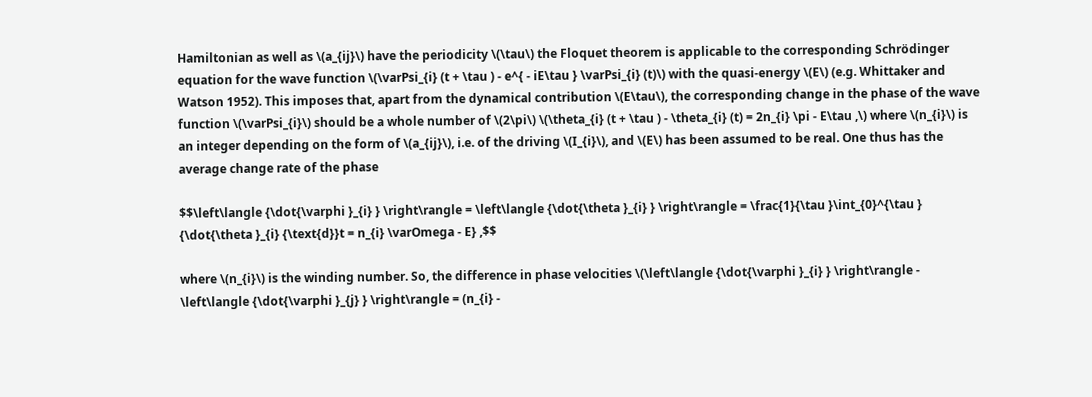Hamiltonian as well as \(a_{ij}\) have the periodicity \(\tau\) the Floquet theorem is applicable to the corresponding Schrödinger equation for the wave function \(\varPsi_{i} (t + \tau ) - e^{ - iE\tau } \varPsi_{i} (t)\) with the quasi-energy \(E\) (e.g. Whittaker and Watson 1952). This imposes that, apart from the dynamical contribution \(E\tau\), the corresponding change in the phase of the wave function \(\varPsi_{i}\) should be a whole number of \(2\pi\) \(\theta_{i} (t + \tau ) - \theta_{i} (t) = 2n_{i} \pi - E\tau ,\) where \(n_{i}\) is an integer depending on the form of \(a_{ij}\), i.e. of the driving \(I_{i}\), and \(E\) has been assumed to be real. One thus has the average change rate of the phase

$$\left\langle {\dot{\varphi }_{i} } \right\rangle = \left\langle {\dot{\theta }_{i} } \right\rangle = \frac{1}{\tau }\int_{0}^{\tau } {\dot{\theta }_{i} {\text{d}}t = n_{i} \varOmega - E} ,$$

where \(n_{i}\) is the winding number. So, the difference in phase velocities \(\left\langle {\dot{\varphi }_{i} } \right\rangle - \left\langle {\dot{\varphi }_{j} } \right\rangle = (n_{i} -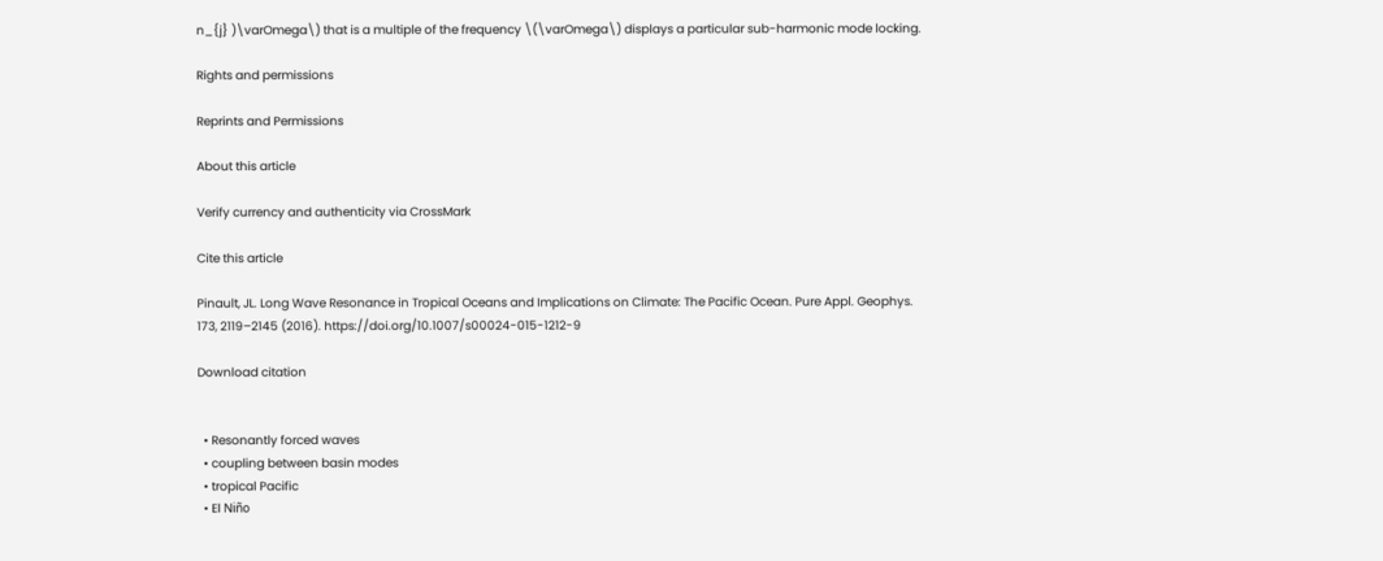n_{j} )\varOmega\) that is a multiple of the frequency \(\varOmega\) displays a particular sub-harmonic mode locking.

Rights and permissions

Reprints and Permissions

About this article

Verify currency and authenticity via CrossMark

Cite this article

Pinault, JL. Long Wave Resonance in Tropical Oceans and Implications on Climate: The Pacific Ocean. Pure Appl. Geophys. 173, 2119–2145 (2016). https://doi.org/10.1007/s00024-015-1212-9

Download citation


  • Resonantly forced waves
  • coupling between basin modes
  • tropical Pacific
  • El Niño